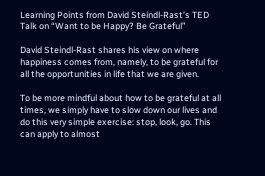Learning Points from David Steindl-Rast’s TED Talk on “Want to be Happy? Be Grateful”

David Steindl-Rast shares his view on where happiness comes from, namely, to be grateful for all the opportunities in life that we are given.

To be more mindful about how to be grateful at all times, we simply have to slow down our lives and do this very simple exercise: stop, look, go. This can apply to almost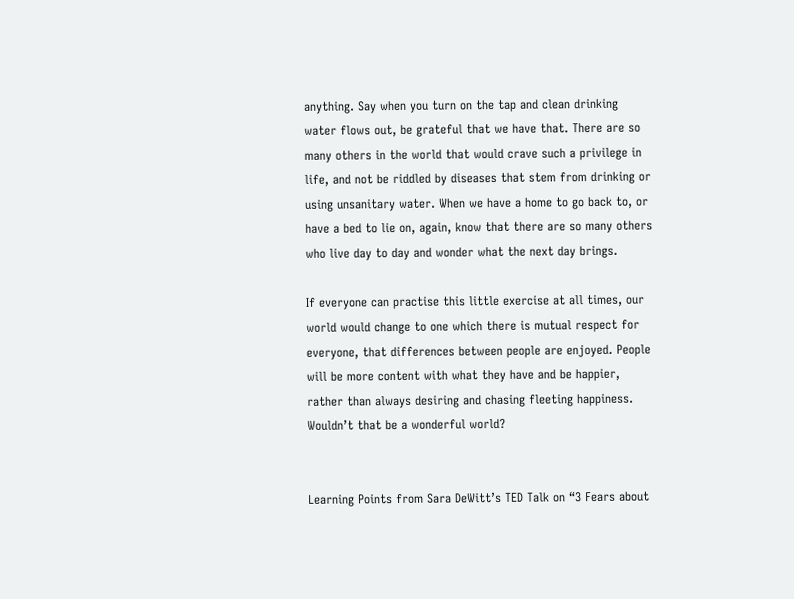anything. Say when you turn on the tap and clean drinking water flows out, be grateful that we have that. There are so many others in the world that would crave such a privilege in life, and not be riddled by diseases that stem from drinking or using unsanitary water. When we have a home to go back to, or have a bed to lie on, again, know that there are so many others who live day to day and wonder what the next day brings.

If everyone can practise this little exercise at all times, our world would change to one which there is mutual respect for everyone, that differences between people are enjoyed. People will be more content with what they have and be happier, rather than always desiring and chasing fleeting happiness. Wouldn’t that be a wonderful world?


Learning Points from Sara DeWitt’s TED Talk on “3 Fears about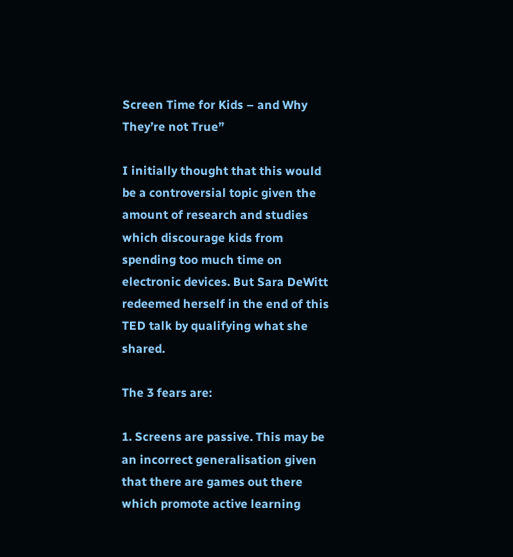Screen Time for Kids – and Why They’re not True”

I initially thought that this would be a controversial topic given the amount of research and studies which discourage kids from spending too much time on electronic devices. But Sara DeWitt redeemed herself in the end of this TED talk by qualifying what she shared.

The 3 fears are:

1. Screens are passive. This may be an incorrect generalisation given that there are games out there which promote active learning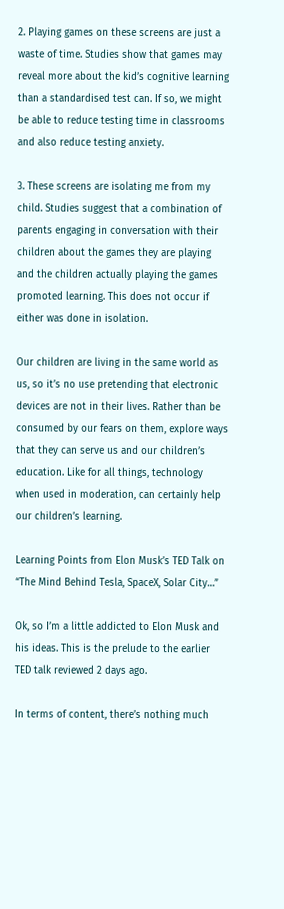2. Playing games on these screens are just a waste of time. Studies show that games may reveal more about the kid’s cognitive learning than a standardised test can. If so, we might be able to reduce testing time in classrooms and also reduce testing anxiety.

3. These screens are isolating me from my child. Studies suggest that a combination of parents engaging in conversation with their children about the games they are playing and the children actually playing the games promoted learning. This does not occur if either was done in isolation.

Our children are living in the same world as us, so it’s no use pretending that electronic devices are not in their lives. Rather than be consumed by our fears on them, explore ways that they can serve us and our children’s education. Like for all things, technology when used in moderation, can certainly help our children’s learning.

Learning Points from Elon Musk’s TED Talk on “The Mind Behind Tesla, SpaceX, Solar City…”

Ok, so I’m a little addicted to Elon Musk and his ideas. This is the prelude to the earlier TED talk reviewed 2 days ago.

In terms of content, there’s nothing much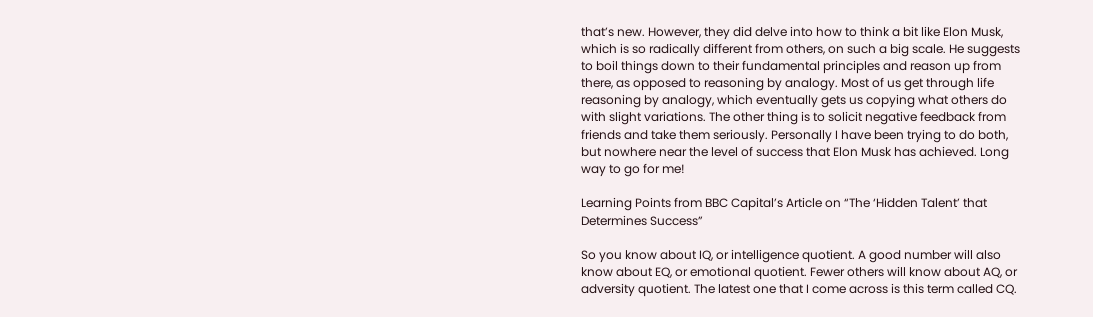that’s new. However, they did delve into how to think a bit like Elon Musk, which is so radically different from others, on such a big scale. He suggests to boil things down to their fundamental principles and reason up from there, as opposed to reasoning by analogy. Most of us get through life reasoning by analogy, which eventually gets us copying what others do with slight variations. The other thing is to solicit negative feedback from friends and take them seriously. Personally I have been trying to do both, but nowhere near the level of success that Elon Musk has achieved. Long way to go for me!

Learning Points from BBC Capital’s Article on “The ‘Hidden Talent’ that Determines Success”

So you know about IQ, or intelligence quotient. A good number will also know about EQ, or emotional quotient. Fewer others will know about AQ, or adversity quotient. The latest one that I come across is this term called CQ.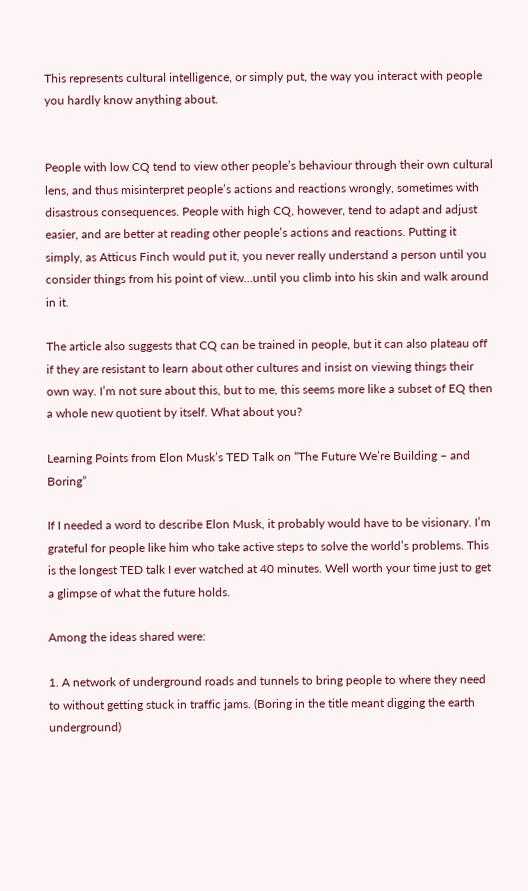This represents cultural intelligence, or simply put, the way you interact with people you hardly know anything about.


People with low CQ tend to view other people’s behaviour through their own cultural lens, and thus misinterpret people’s actions and reactions wrongly, sometimes with disastrous consequences. People with high CQ, however, tend to adapt and adjust easier, and are better at reading other people’s actions and reactions. Putting it simply, as Atticus Finch would put it, you never really understand a person until you consider things from his point of view…until you climb into his skin and walk around in it.

The article also suggests that CQ can be trained in people, but it can also plateau off if they are resistant to learn about other cultures and insist on viewing things their own way. I’m not sure about this, but to me, this seems more like a subset of EQ then a whole new quotient by itself. What about you?

Learning Points from Elon Musk’s TED Talk on “The Future We’re Building – and Boring”

If I needed a word to describe Elon Musk, it probably would have to be visionary. I’m grateful for people like him who take active steps to solve the world’s problems. This is the longest TED talk I ever watched at 40 minutes. Well worth your time just to get a glimpse of what the future holds.

Among the ideas shared were:

1. A network of underground roads and tunnels to bring people to where they need to without getting stuck in traffic jams. (Boring in the title meant digging the earth underground)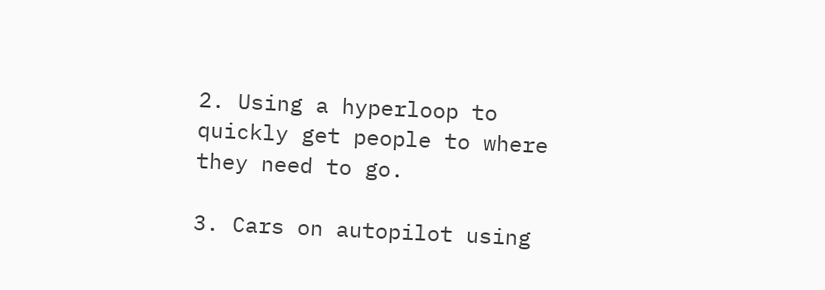2. Using a hyperloop to quickly get people to where they need to go.

3. Cars on autopilot using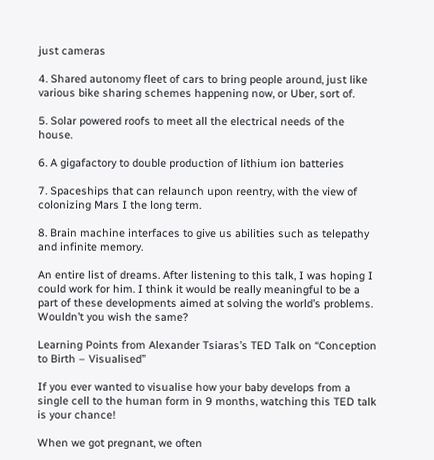just cameras

4. Shared autonomy fleet of cars to bring people around, just like various bike sharing schemes happening now, or Uber, sort of.

5. Solar powered roofs to meet all the electrical needs of the house.

6. A gigafactory to double production of lithium ion batteries

7. Spaceships that can relaunch upon reentry, with the view of colonizing Mars I the long term.

8. Brain machine interfaces to give us abilities such as telepathy and infinite memory.

An entire list of dreams. After listening to this talk, I was hoping I could work for him. I think it would be really meaningful to be a part of these developments aimed at solving the world’s problems. Wouldn’t you wish the same?

Learning Points from Alexander Tsiaras’s TED Talk on “Conception to Birth – Visualised”

If you ever wanted to visualise how your baby develops from a single cell to the human form in 9 months, watching this TED talk is your chance!

When we got pregnant, we often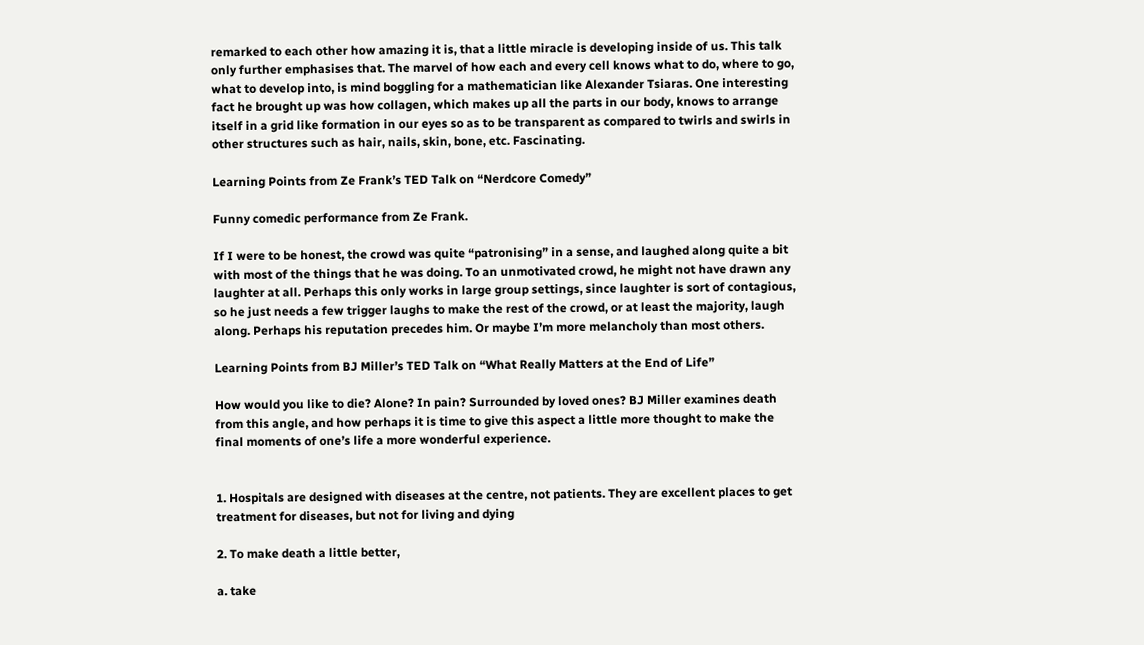remarked to each other how amazing it is, that a little miracle is developing inside of us. This talk only further emphasises that. The marvel of how each and every cell knows what to do, where to go, what to develop into, is mind boggling for a mathematician like Alexander Tsiaras. One interesting fact he brought up was how collagen, which makes up all the parts in our body, knows to arrange itself in a grid like formation in our eyes so as to be transparent as compared to twirls and swirls in other structures such as hair, nails, skin, bone, etc. Fascinating.

Learning Points from Ze Frank’s TED Talk on “Nerdcore Comedy”

Funny comedic performance from Ze Frank.

If I were to be honest, the crowd was quite “patronising” in a sense, and laughed along quite a bit with most of the things that he was doing. To an unmotivated crowd, he might not have drawn any laughter at all. Perhaps this only works in large group settings, since laughter is sort of contagious, so he just needs a few trigger laughs to make the rest of the crowd, or at least the majority, laugh along. Perhaps his reputation precedes him. Or maybe I’m more melancholy than most others.

Learning Points from BJ Miller’s TED Talk on “What Really Matters at the End of Life”

How would you like to die? Alone? In pain? Surrounded by loved ones? BJ Miller examines death from this angle, and how perhaps it is time to give this aspect a little more thought to make the final moments of one’s life a more wonderful experience.


1. Hospitals are designed with diseases at the centre, not patients. They are excellent places to get treatment for diseases, but not for living and dying

2. To make death a little better,

a. take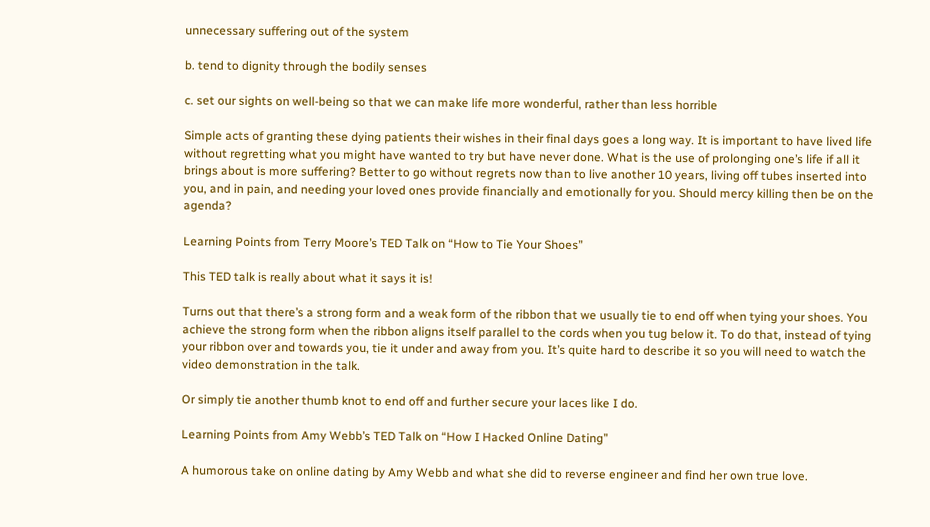unnecessary suffering out of the system

b. tend to dignity through the bodily senses

c. set our sights on well-being so that we can make life more wonderful, rather than less horrible

Simple acts of granting these dying patients their wishes in their final days goes a long way. It is important to have lived life without regretting what you might have wanted to try but have never done. What is the use of prolonging one’s life if all it brings about is more suffering? Better to go without regrets now than to live another 10 years, living off tubes inserted into you, and in pain, and needing your loved ones provide financially and emotionally for you. Should mercy killing then be on the agenda?

Learning Points from Terry Moore’s TED Talk on “How to Tie Your Shoes”

This TED talk is really about what it says it is!

Turns out that there’s a strong form and a weak form of the ribbon that we usually tie to end off when tying your shoes. You achieve the strong form when the ribbon aligns itself parallel to the cords when you tug below it. To do that, instead of tying your ribbon over and towards you, tie it under and away from you. It’s quite hard to describe it so you will need to watch the video demonstration in the talk.

Or simply tie another thumb knot to end off and further secure your laces like I do.

Learning Points from Amy Webb’s TED Talk on “How I Hacked Online Dating”

A humorous take on online dating by Amy Webb and what she did to reverse engineer and find her own true love.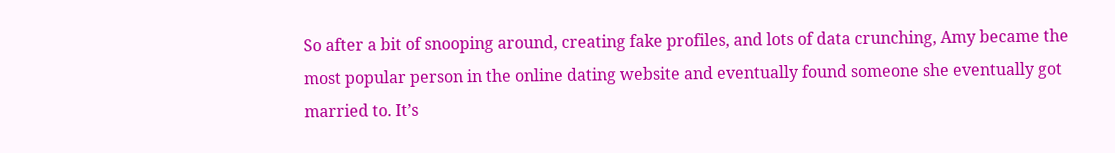So after a bit of snooping around, creating fake profiles, and lots of data crunching, Amy became the most popular person in the online dating website and eventually found someone she eventually got married to. It’s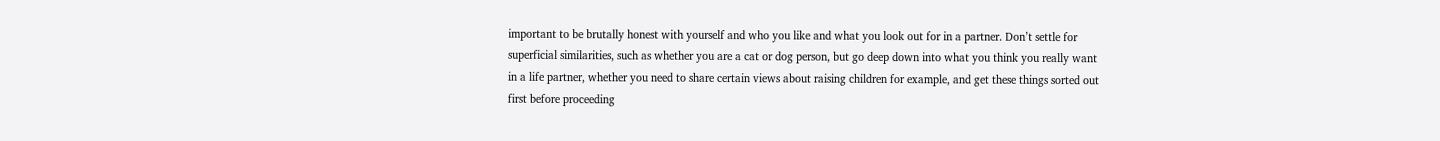important to be brutally honest with yourself and who you like and what you look out for in a partner. Don’t settle for superficial similarities, such as whether you are a cat or dog person, but go deep down into what you think you really want in a life partner, whether you need to share certain views about raising children for example, and get these things sorted out first before proceeding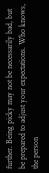further. Being picky may not be necessarily bad, but be prepared to adjust your expectations. Who knows, the person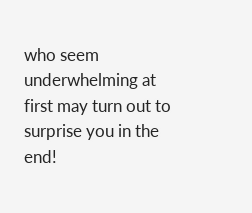who seem underwhelming at first may turn out to surprise you in the end!